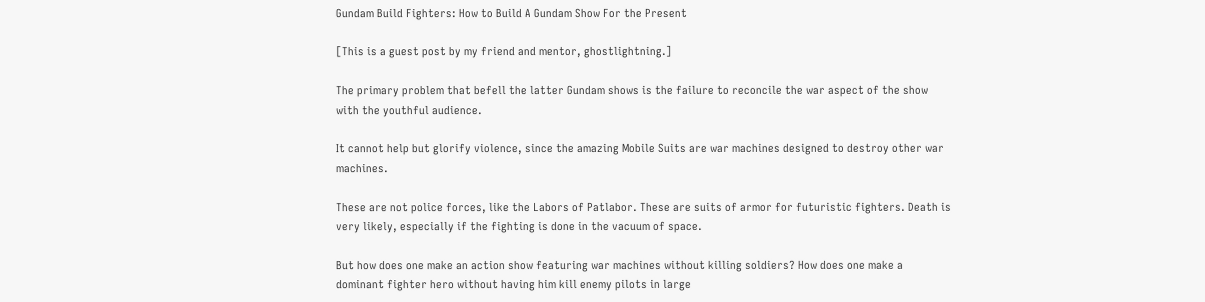Gundam Build Fighters: How to Build A Gundam Show For the Present

[This is a guest post by my friend and mentor, ghostlightning.]

The primary problem that befell the latter Gundam shows is the failure to reconcile the war aspect of the show with the youthful audience.

It cannot help but glorify violence, since the amazing Mobile Suits are war machines designed to destroy other war machines.

These are not police forces, like the Labors of Patlabor. These are suits of armor for futuristic fighters. Death is very likely, especially if the fighting is done in the vacuum of space.

But how does one make an action show featuring war machines without killing soldiers? How does one make a dominant fighter hero without having him kill enemy pilots in large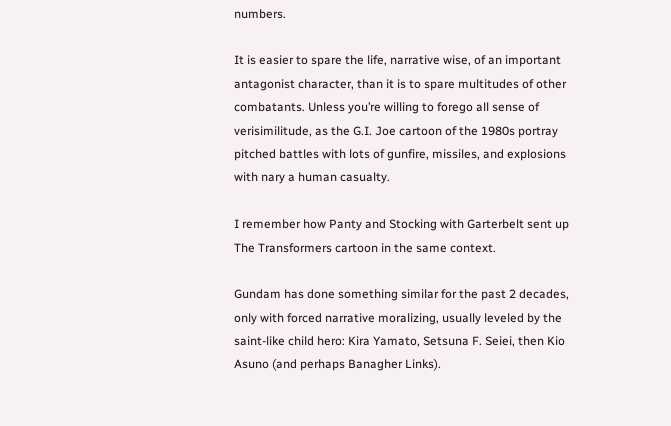numbers.

It is easier to spare the life, narrative wise, of an important antagonist character, than it is to spare multitudes of other combatants. Unless you’re willing to forego all sense of verisimilitude, as the G.I. Joe cartoon of the 1980s portray pitched battles with lots of gunfire, missiles, and explosions with nary a human casualty.

I remember how Panty and Stocking with Garterbelt sent up The Transformers cartoon in the same context.

Gundam has done something similar for the past 2 decades, only with forced narrative moralizing, usually leveled by the saint-like child hero: Kira Yamato, Setsuna F. Seiei, then Kio Asuno (and perhaps Banagher Links).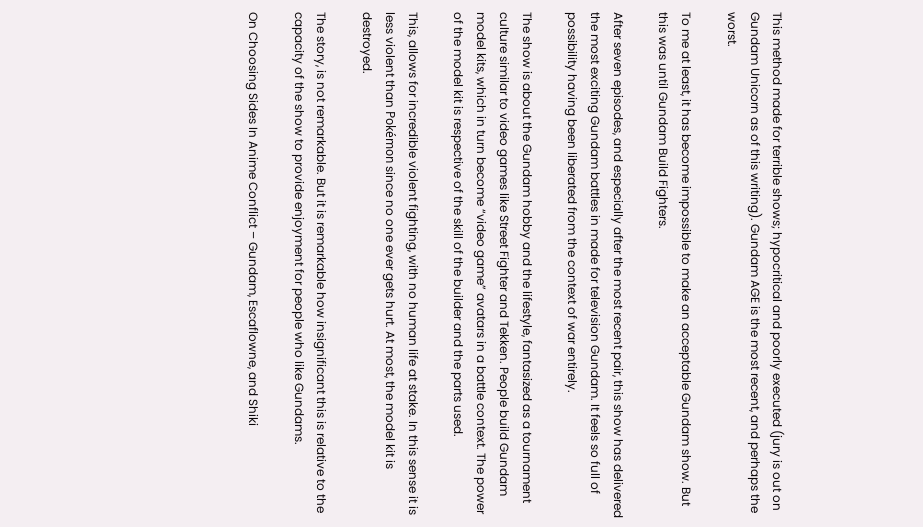This method made for terrible shows; hypocritical and poorly executed (jury is out on Gundam Unicorn as of this writing). Gundam AGE is the most recent, and perhaps the worst.

To me at least, it has become impossible to make an acceptable Gundam show. But this was until Gundam Build Fighters.

After seven episodes, and especially after the most recent pair, this show has delivered the most exciting Gundam battles in made for television Gundam. It feels so full of possibility having been liberated from the context of war entirely.

The show is about the Gundam hobby and the lifestyle, fantasized as a tournament culture similar to video games like Street Fighter and Tekken. People build Gundam model kits, which in turn become “video game” avatars in a battle context. The power of the model kit is respective of the skill of the builder and the parts used.

This, allows for incredible violent fighting, with no human life at stake. In this sense it is less violent than Pokémon since no one ever gets hurt. At most, the model kit is destroyed.

The story, is not remarkable. But it is remarkable how insignificant this is relative to the capacity of the show to provide enjoyment for people who like Gundams.

On Choosing Sides In Anime Conflict – Gundam, Escaflowne, and Shiki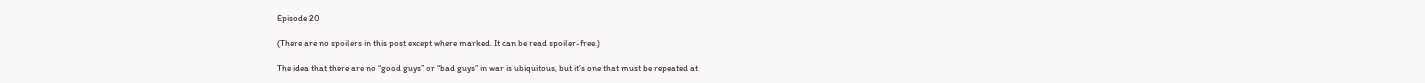Episode 20

(There are no spoilers in this post except where marked. It can be read spoiler-free.)

The idea that there are no “good guys” or “bad guys” in war is ubiquitous, but it’s one that must be repeated at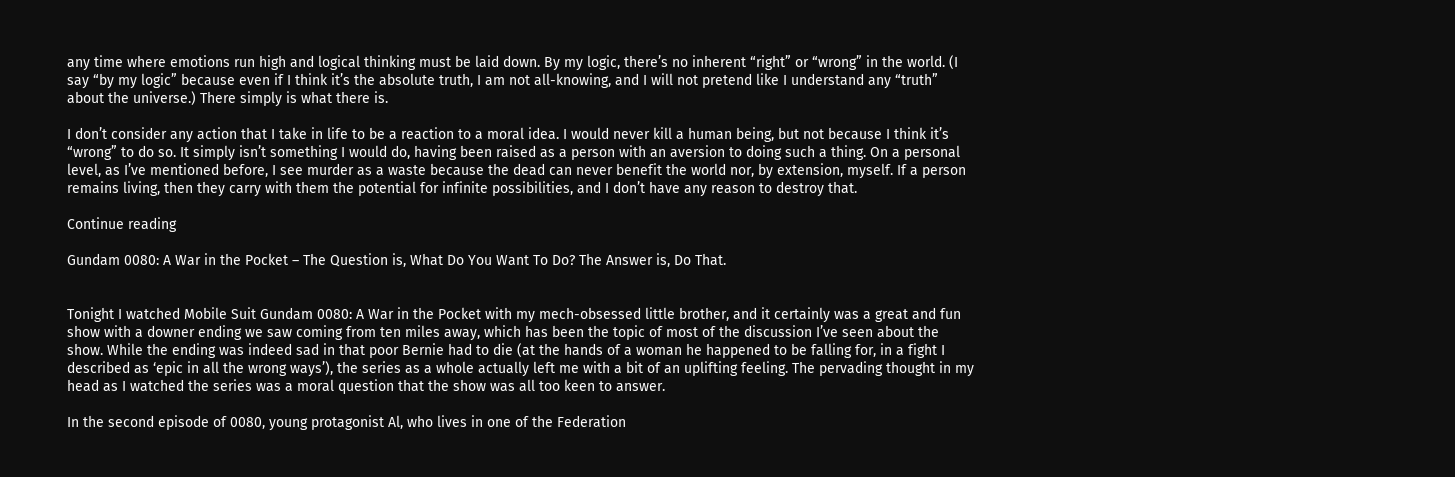any time where emotions run high and logical thinking must be laid down. By my logic, there’s no inherent “right” or “wrong” in the world. (I say “by my logic” because even if I think it’s the absolute truth, I am not all-knowing, and I will not pretend like I understand any “truth” about the universe.) There simply is what there is.

I don’t consider any action that I take in life to be a reaction to a moral idea. I would never kill a human being, but not because I think it’s “wrong” to do so. It simply isn’t something I would do, having been raised as a person with an aversion to doing such a thing. On a personal level, as I’ve mentioned before, I see murder as a waste because the dead can never benefit the world nor, by extension, myself. If a person remains living, then they carry with them the potential for infinite possibilities, and I don’t have any reason to destroy that.

Continue reading

Gundam 0080: A War in the Pocket – The Question is, What Do You Want To Do? The Answer is, Do That.


Tonight I watched Mobile Suit Gundam 0080: A War in the Pocket with my mech-obsessed little brother, and it certainly was a great and fun show with a downer ending we saw coming from ten miles away, which has been the topic of most of the discussion I’ve seen about the show. While the ending was indeed sad in that poor Bernie had to die (at the hands of a woman he happened to be falling for, in a fight I described as ‘epic in all the wrong ways’), the series as a whole actually left me with a bit of an uplifting feeling. The pervading thought in my head as I watched the series was a moral question that the show was all too keen to answer.

In the second episode of 0080, young protagonist Al, who lives in one of the Federation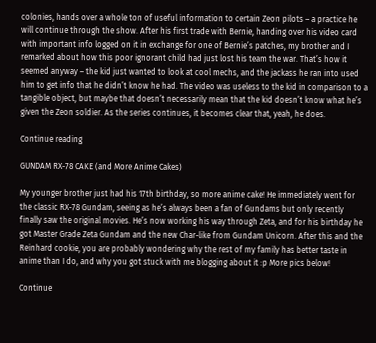colonies, hands over a whole ton of useful information to certain Zeon pilots – a practice he will continue through the show. After his first trade with Bernie, handing over his video card with important info logged on it in exchange for one of Bernie’s patches, my brother and I remarked about how this poor ignorant child had just lost his team the war. That’s how it seemed anyway – the kid just wanted to look at cool mechs, and the jackass he ran into used him to get info that he didn’t know he had. The video was useless to the kid in comparison to a tangible object, but maybe that doesn’t necessarily mean that the kid doesn’t know what he’s given the Zeon soldier. As the series continues, it becomes clear that, yeah, he does.

Continue reading

GUNDAM RX-78 CAKE (and More Anime Cakes)

My younger brother just had his 17th birthday, so more anime cake! He immediately went for the classic RX-78 Gundam, seeing as he’s always been a fan of Gundams but only recently finally saw the original movies. He’s now working his way through Zeta, and for his birthday he got Master Grade Zeta Gundam and the new Char-like from Gundam Unicorn. After this and the Reinhard cookie, you are probably wondering why the rest of my family has better taste in anime than I do, and why you got stuck with me blogging about it :p More pics below!

Continue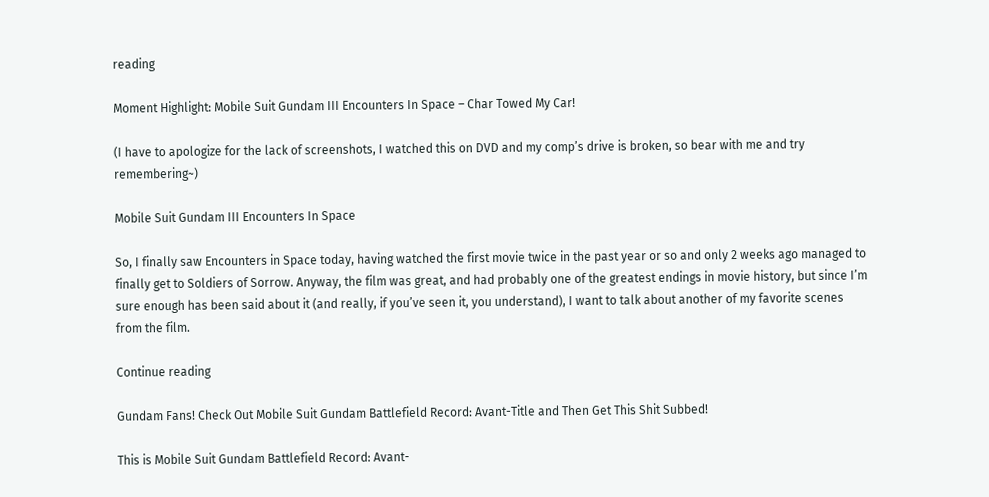reading

Moment Highlight: Mobile Suit Gundam III Encounters In Space – Char Towed My Car!

(I have to apologize for the lack of screenshots, I watched this on DVD and my comp’s drive is broken, so bear with me and try remembering~)

Mobile Suit Gundam III Encounters In Space

So, I finally saw Encounters in Space today, having watched the first movie twice in the past year or so and only 2 weeks ago managed to finally get to Soldiers of Sorrow. Anyway, the film was great, and had probably one of the greatest endings in movie history, but since I’m sure enough has been said about it (and really, if you’ve seen it, you understand), I want to talk about another of my favorite scenes from the film.

Continue reading

Gundam Fans! Check Out Mobile Suit Gundam Battlefield Record: Avant-Title and Then Get This Shit Subbed!

This is Mobile Suit Gundam Battlefield Record: Avant-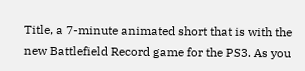Title, a 7-minute animated short that is with the new Battlefield Record game for the PS3. As you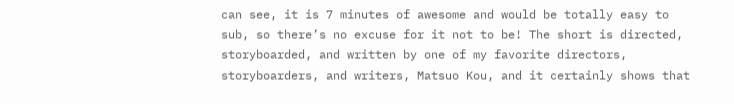can see, it is 7 minutes of awesome and would be totally easy to sub, so there’s no excuse for it not to be! The short is directed, storyboarded, and written by one of my favorite directors, storyboarders, and writers, Matsuo Kou, and it certainly shows that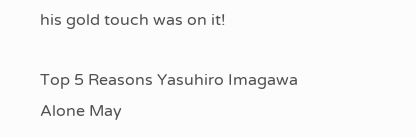his gold touch was on it!

Top 5 Reasons Yasuhiro Imagawa Alone May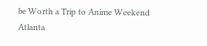be Worth a Trip to Anime Weekend Atlanta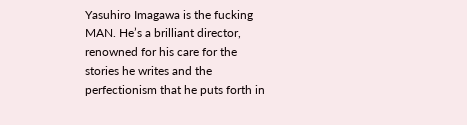Yasuhiro Imagawa is the fucking MAN. He’s a brilliant director, renowned for his care for the stories he writes and the perfectionism that he puts forth in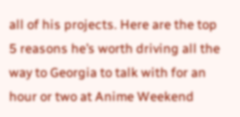all of his projects. Here are the top 5 reasons he’s worth driving all the way to Georgia to talk with for an hour or two at Anime Weekend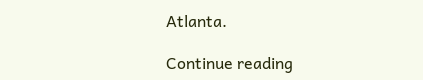Atlanta.

Continue reading